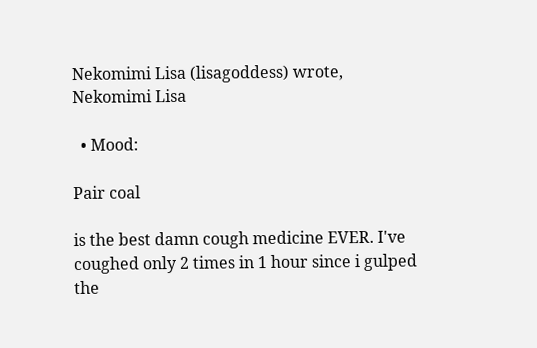Nekomimi Lisa (lisagoddess) wrote,
Nekomimi Lisa

  • Mood:

Pair coal

is the best damn cough medicine EVER. I've coughed only 2 times in 1 hour since i gulped the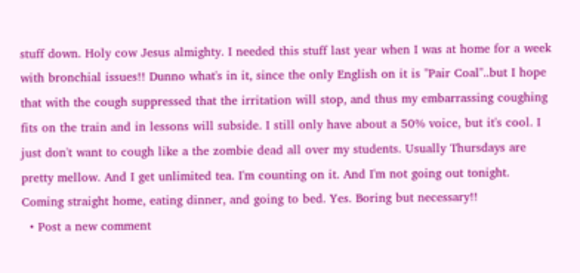stuff down. Holy cow Jesus almighty. I needed this stuff last year when I was at home for a week with bronchial issues!! Dunno what's in it, since the only English on it is "Pair Coal"..but I hope that with the cough suppressed that the irritation will stop, and thus my embarrassing coughing fits on the train and in lessons will subside. I still only have about a 50% voice, but it's cool. I just don't want to cough like a the zombie dead all over my students. Usually Thursdays are pretty mellow. And I get unlimited tea. I'm counting on it. And I'm not going out tonight. Coming straight home, eating dinner, and going to bed. Yes. Boring but necessary!!
  • Post a new comment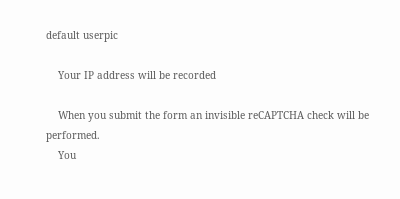default userpic

    Your IP address will be recorded

    When you submit the form an invisible reCAPTCHA check will be performed.
    You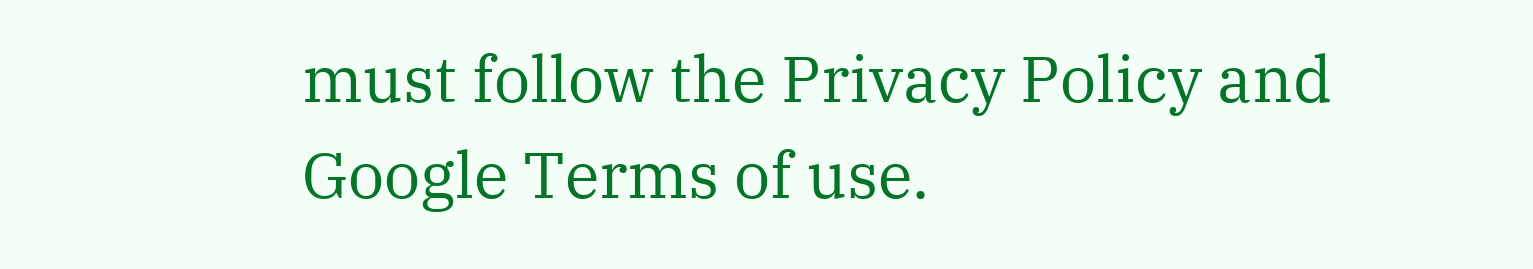must follow the Privacy Policy and Google Terms of use.